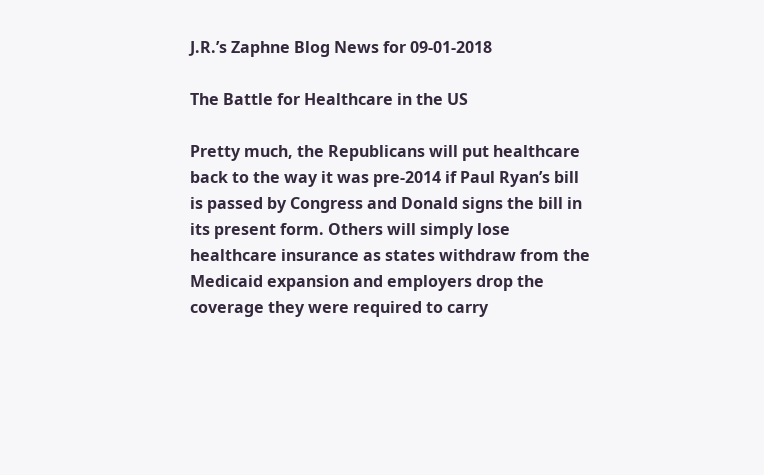J.R.’s Zaphne Blog News for 09-01-2018

The Battle for Healthcare in the US

Pretty much, the Republicans will put healthcare back to the way it was pre-2014 if Paul Ryan’s bill is passed by Congress and Donald signs the bill in its present form. Others will simply lose healthcare insurance as states withdraw from the Medicaid expansion and employers drop the coverage they were required to carry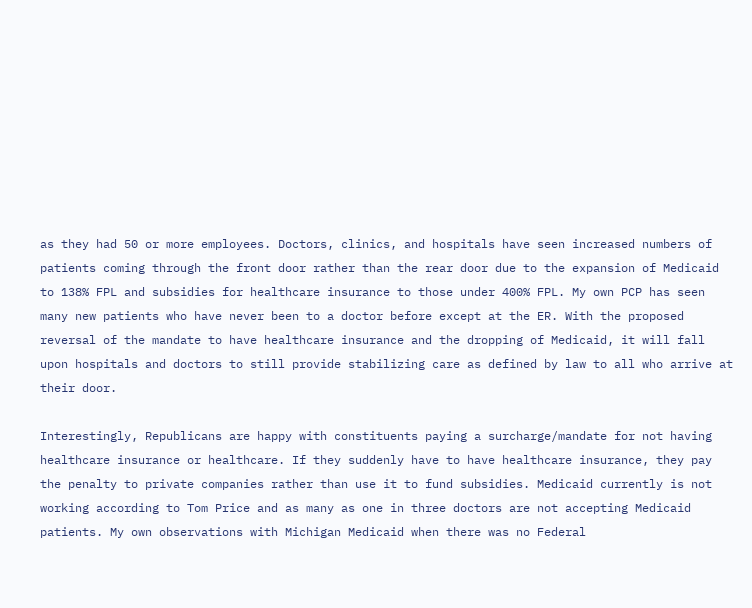as they had 50 or more employees. Doctors, clinics, and hospitals have seen increased numbers of patients coming through the front door rather than the rear door due to the expansion of Medicaid to 138% FPL and subsidies for healthcare insurance to those under 400% FPL. My own PCP has seen many new patients who have never been to a doctor before except at the ER. With the proposed reversal of the mandate to have healthcare insurance and the dropping of Medicaid, it will fall upon hospitals and doctors to still provide stabilizing care as defined by law to all who arrive at their door.

Interestingly, Republicans are happy with constituents paying a surcharge/mandate for not having healthcare insurance or healthcare. If they suddenly have to have healthcare insurance, they pay the penalty to private companies rather than use it to fund subsidies. Medicaid currently is not working according to Tom Price and as many as one in three doctors are not accepting Medicaid patients. My own observations with Michigan Medicaid when there was no Federal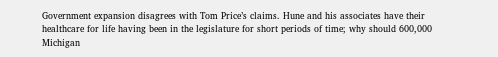Government expansion disagrees with Tom Price’s claims. Hune and his associates have their healthcare for life having been in the legislature for short periods of time; why should 600,000 Michigan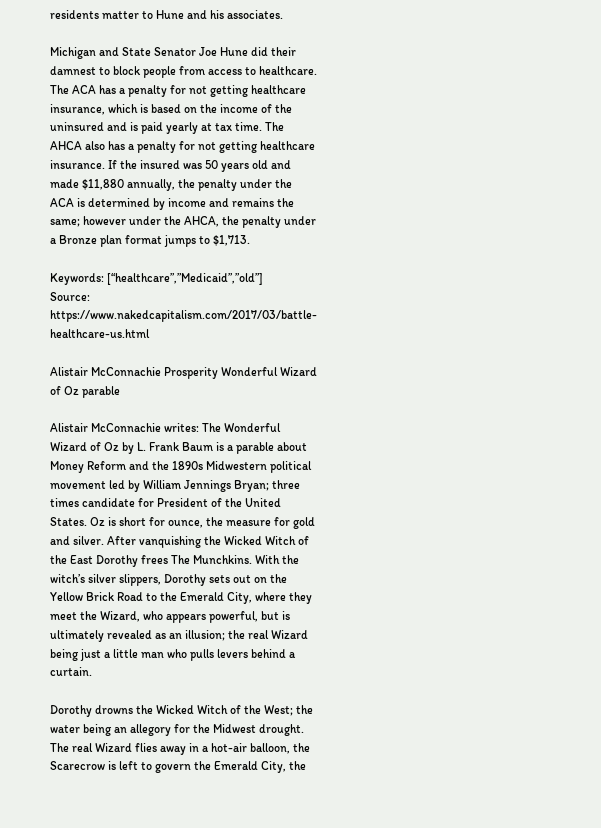residents matter to Hune and his associates.

Michigan and State Senator Joe Hune did their damnest to block people from access to healthcare. The ACA has a penalty for not getting healthcare insurance, which is based on the income of the uninsured and is paid yearly at tax time. The AHCA also has a penalty for not getting healthcare insurance. If the insured was 50 years old and made $11,880 annually, the penalty under the ACA is determined by income and remains the same; however under the AHCA, the penalty under a Bronze plan format jumps to $1,713.

Keywords: [“healthcare”,”Medicaid”,”old”]
Source: https://www.nakedcapitalism.com/2017/03/battle-healthcare-us.html

Alistair McConnachie Prosperity Wonderful Wizard of Oz parable

Alistair McConnachie writes: The Wonderful Wizard of Oz by L. Frank Baum is a parable about Money Reform and the 1890s Midwestern political movement led by William Jennings Bryan; three times candidate for President of the United States. Oz is short for ounce, the measure for gold and silver. After vanquishing the Wicked Witch of the East Dorothy frees The Munchkins. With the witch’s silver slippers, Dorothy sets out on the Yellow Brick Road to the Emerald City, where they meet the Wizard, who appears powerful, but is ultimately revealed as an illusion; the real Wizard being just a little man who pulls levers behind a curtain.

Dorothy drowns the Wicked Witch of the West; the water being an allegory for the Midwest drought. The real Wizard flies away in a hot-air balloon, the Scarecrow is left to govern the Emerald City, the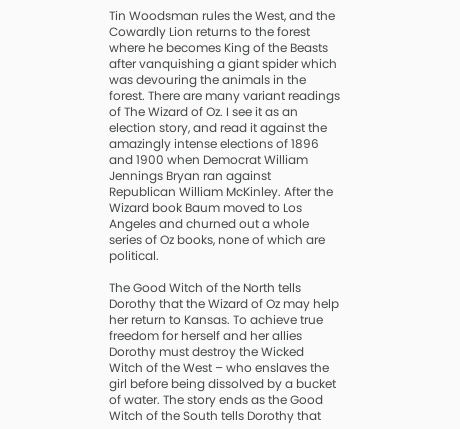Tin Woodsman rules the West, and the Cowardly Lion returns to the forest where he becomes King of the Beasts after vanquishing a giant spider which was devouring the animals in the forest. There are many variant readings of The Wizard of Oz. I see it as an election story, and read it against the amazingly intense elections of 1896 and 1900 when Democrat William Jennings Bryan ran against Republican William McKinley. After the Wizard book Baum moved to Los Angeles and churned out a whole series of Oz books, none of which are political.

The Good Witch of the North tells Dorothy that the Wizard of Oz may help her return to Kansas. To achieve true freedom for herself and her allies Dorothy must destroy the Wicked Witch of the West – who enslaves the girl before being dissolved by a bucket of water. The story ends as the Good Witch of the South tells Dorothy that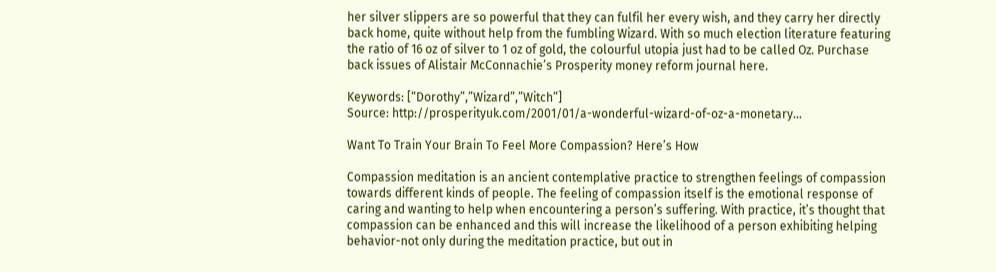her silver slippers are so powerful that they can fulfil her every wish, and they carry her directly back home, quite without help from the fumbling Wizard. With so much election literature featuring the ratio of 16 oz of silver to 1 oz of gold, the colourful utopia just had to be called Oz. Purchase back issues of Alistair McConnachie’s Prosperity money reform journal here.

Keywords: [“Dorothy”,”Wizard”,”Witch”]
Source: http://prosperityuk.com/2001/01/a-wonderful-wizard-of-oz-a-monetary…

Want To Train Your Brain To Feel More Compassion? Here’s How

Compassion meditation is an ancient contemplative practice to strengthen feelings of compassion towards different kinds of people. The feeling of compassion itself is the emotional response of caring and wanting to help when encountering a person’s suffering. With practice, it’s thought that compassion can be enhanced and this will increase the likelihood of a person exhibiting helping behavior-not only during the meditation practice, but out in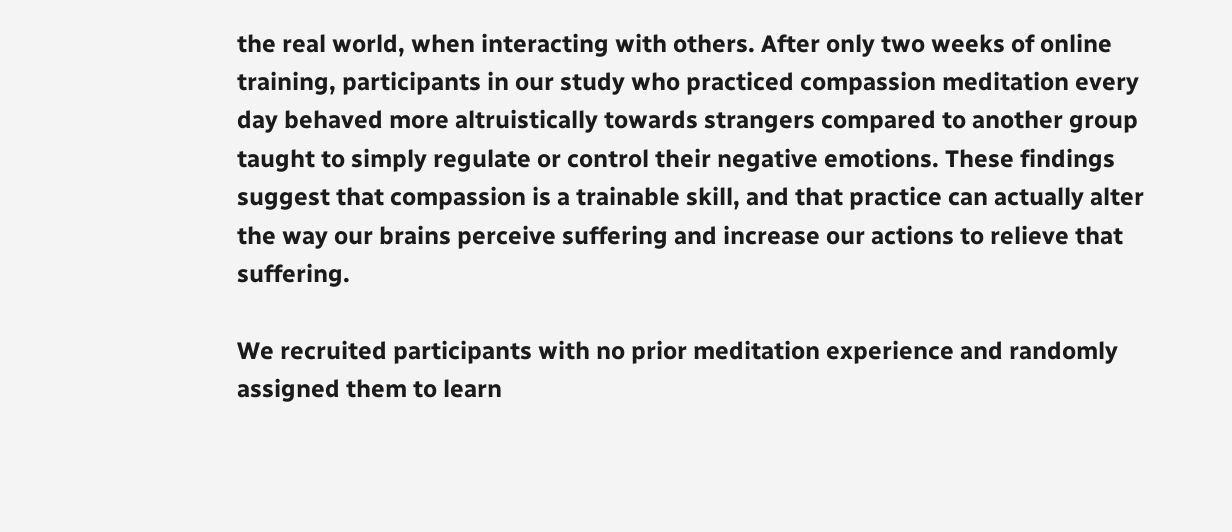the real world, when interacting with others. After only two weeks of online training, participants in our study who practiced compassion meditation every day behaved more altruistically towards strangers compared to another group taught to simply regulate or control their negative emotions. These findings suggest that compassion is a trainable skill, and that practice can actually alter the way our brains perceive suffering and increase our actions to relieve that suffering.

We recruited participants with no prior meditation experience and randomly assigned them to learn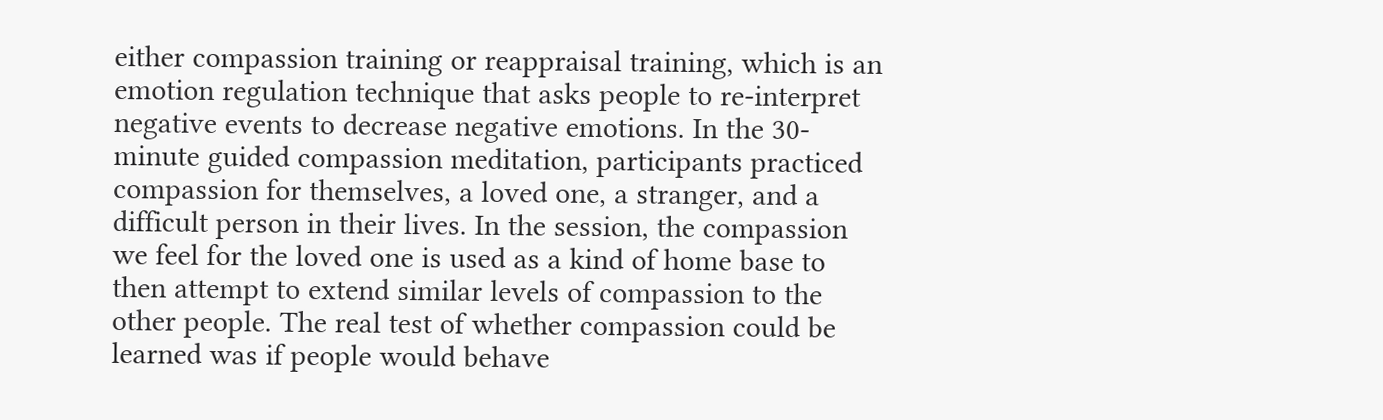either compassion training or reappraisal training, which is an emotion regulation technique that asks people to re-interpret negative events to decrease negative emotions. In the 30-minute guided compassion meditation, participants practiced compassion for themselves, a loved one, a stranger, and a difficult person in their lives. In the session, the compassion we feel for the loved one is used as a kind of home base to then attempt to extend similar levels of compassion to the other people. The real test of whether compassion could be learned was if people would behave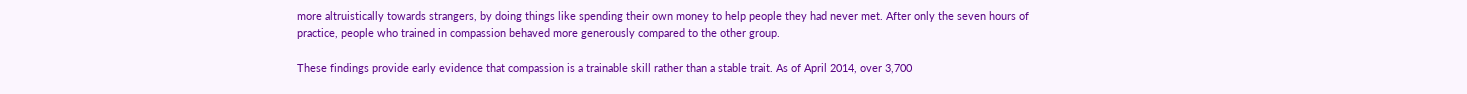more altruistically towards strangers, by doing things like spending their own money to help people they had never met. After only the seven hours of practice, people who trained in compassion behaved more generously compared to the other group.

These findings provide early evidence that compassion is a trainable skill rather than a stable trait. As of April 2014, over 3,700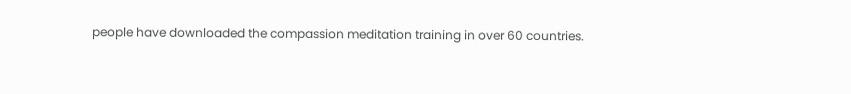people have downloaded the compassion meditation training in over 60 countries.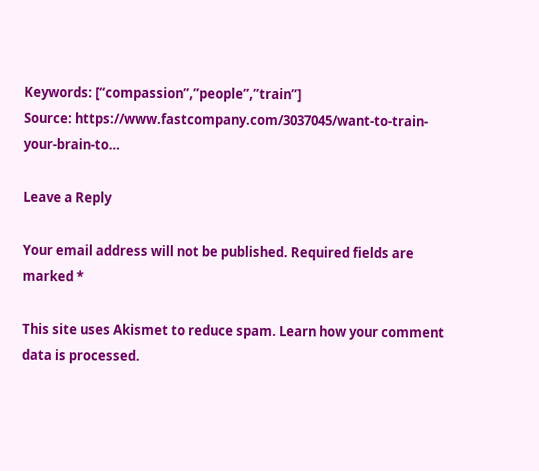Keywords: [“compassion”,”people”,”train”]
Source: https://www.fastcompany.com/3037045/want-to-train-your-brain-to…

Leave a Reply

Your email address will not be published. Required fields are marked *

This site uses Akismet to reduce spam. Learn how your comment data is processed.